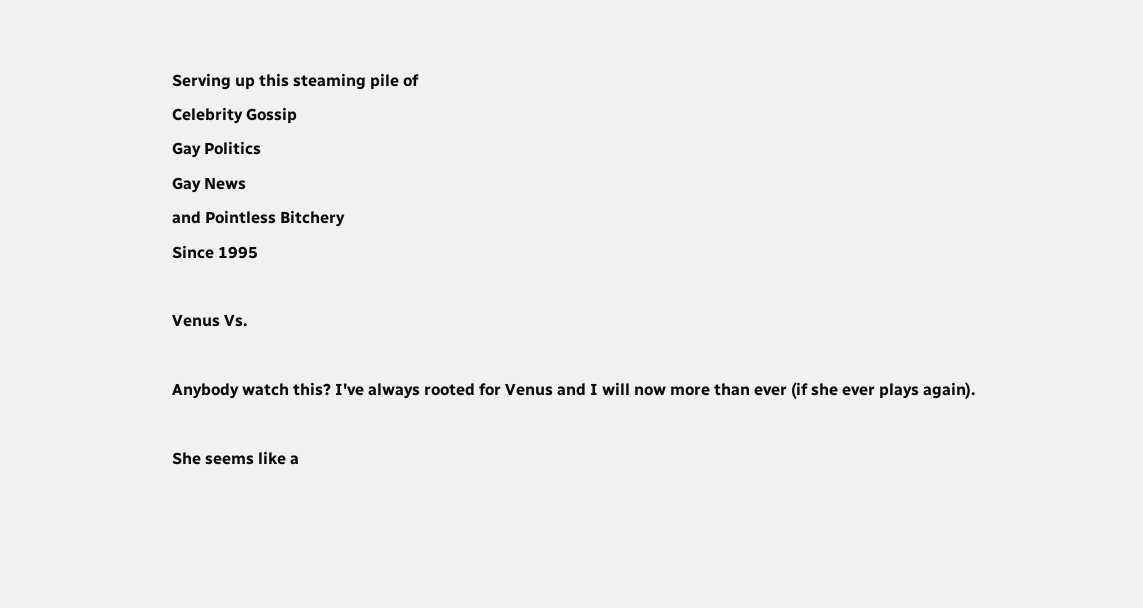Serving up this steaming pile of
Celebrity Gossip
Gay Politics
Gay News
and Pointless Bitchery
Since 1995

Venus Vs.

Anybody watch this? I've always rooted for Venus and I will now more than ever (if she ever plays again).

She seems like a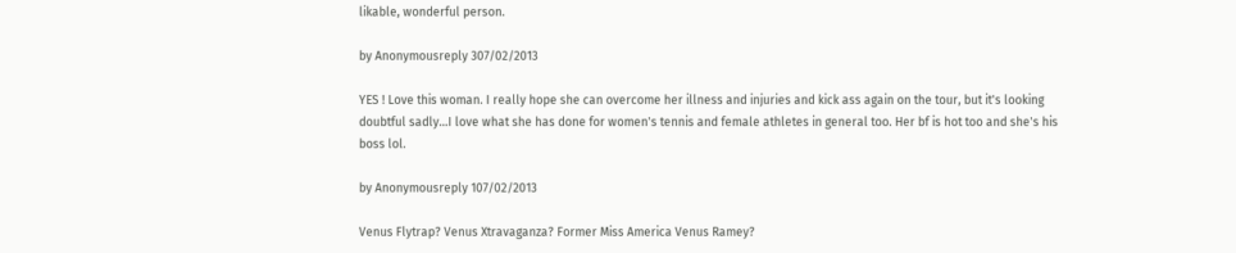likable, wonderful person.

by Anonymousreply 307/02/2013

YES ! Love this woman. I really hope she can overcome her illness and injuries and kick ass again on the tour, but it's looking doubtful sadly...I love what she has done for women's tennis and female athletes in general too. Her bf is hot too and she's his boss lol.

by Anonymousreply 107/02/2013

Venus Flytrap? Venus Xtravaganza? Former Miss America Venus Ramey?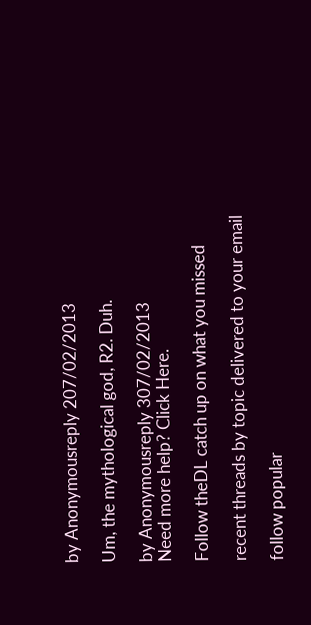by Anonymousreply 207/02/2013

Um, the mythological god, R2. Duh.

by Anonymousreply 307/02/2013
Need more help? Click Here.

Follow theDL catch up on what you missed

recent threads by topic delivered to your email

follow popular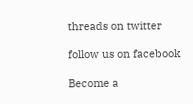threads on twitter

follow us on facebook

Become a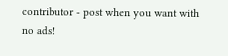contributor - post when you want with no ads!